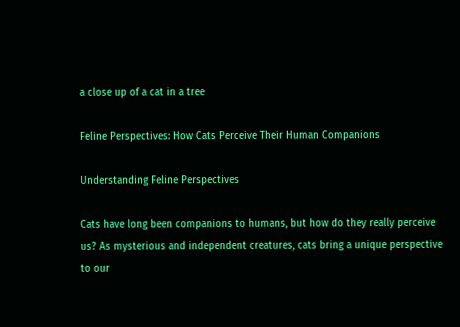a close up of a cat in a tree

Feline Perspectives: How Cats Perceive Their Human Companions

Understanding Feline Perspectives

Cats have long been companions to humans, but how do they really perceive us? As mysterious and independent creatures, cats bring a unique perspective to our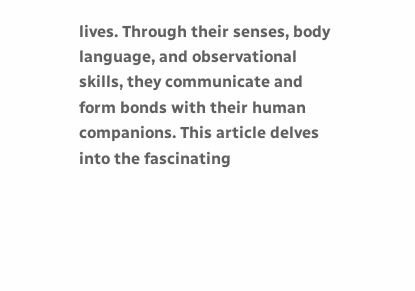lives. Through their senses, body language, and observational skills, they communicate and form bonds with their human companions. This article delves into the fascinating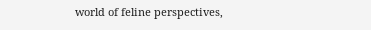world of feline perspectives,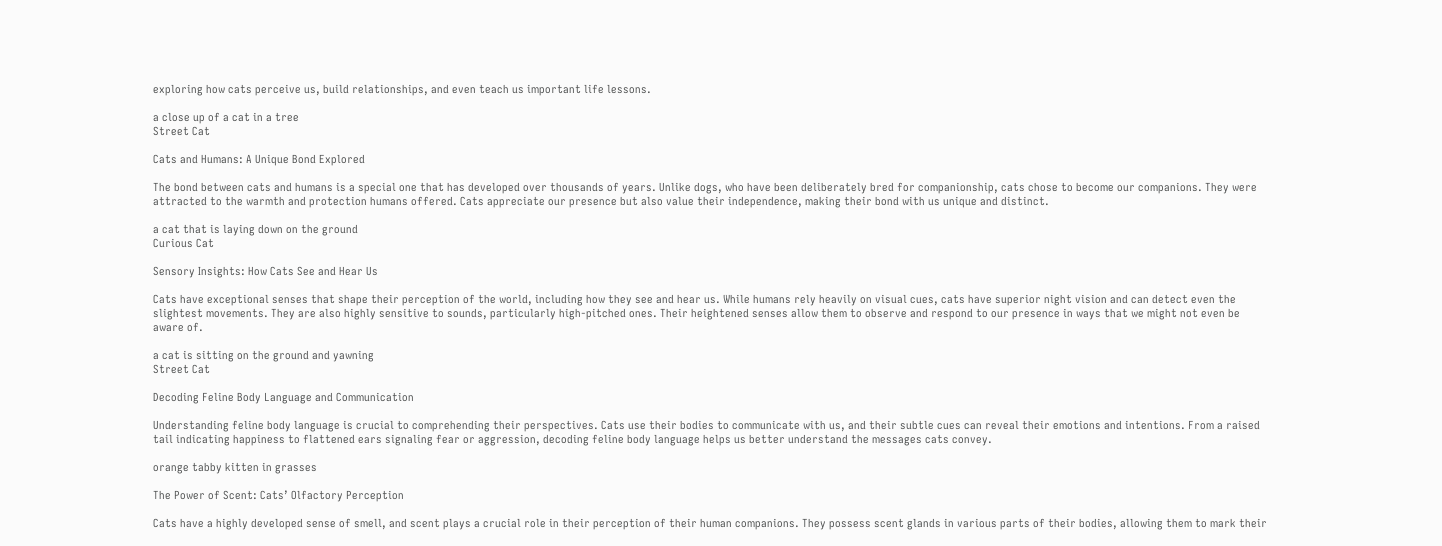exploring how cats perceive us, build relationships, and even teach us important life lessons.

a close up of a cat in a tree
Street Cat

Cats and Humans: A Unique Bond Explored

The bond between cats and humans is a special one that has developed over thousands of years. Unlike dogs, who have been deliberately bred for companionship, cats chose to become our companions. They were attracted to the warmth and protection humans offered. Cats appreciate our presence but also value their independence, making their bond with us unique and distinct.

a cat that is laying down on the ground
Curious Cat

Sensory Insights: How Cats See and Hear Us

Cats have exceptional senses that shape their perception of the world, including how they see and hear us. While humans rely heavily on visual cues, cats have superior night vision and can detect even the slightest movements. They are also highly sensitive to sounds, particularly high-pitched ones. Their heightened senses allow them to observe and respond to our presence in ways that we might not even be aware of.

a cat is sitting on the ground and yawning
Street Cat

Decoding Feline Body Language and Communication

Understanding feline body language is crucial to comprehending their perspectives. Cats use their bodies to communicate with us, and their subtle cues can reveal their emotions and intentions. From a raised tail indicating happiness to flattened ears signaling fear or aggression, decoding feline body language helps us better understand the messages cats convey.

orange tabby kitten in grasses

The Power of Scent: Cats’ Olfactory Perception

Cats have a highly developed sense of smell, and scent plays a crucial role in their perception of their human companions. They possess scent glands in various parts of their bodies, allowing them to mark their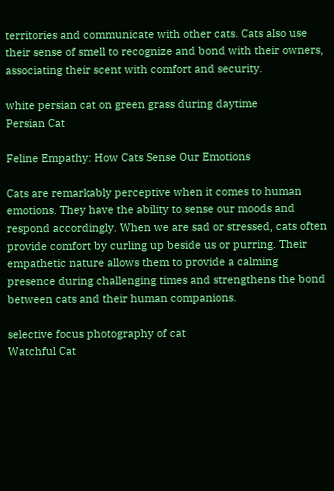territories and communicate with other cats. Cats also use their sense of smell to recognize and bond with their owners, associating their scent with comfort and security.

white persian cat on green grass during daytime
Persian Cat

Feline Empathy: How Cats Sense Our Emotions

Cats are remarkably perceptive when it comes to human emotions. They have the ability to sense our moods and respond accordingly. When we are sad or stressed, cats often provide comfort by curling up beside us or purring. Their empathetic nature allows them to provide a calming presence during challenging times and strengthens the bond between cats and their human companions.

selective focus photography of cat
Watchful Cat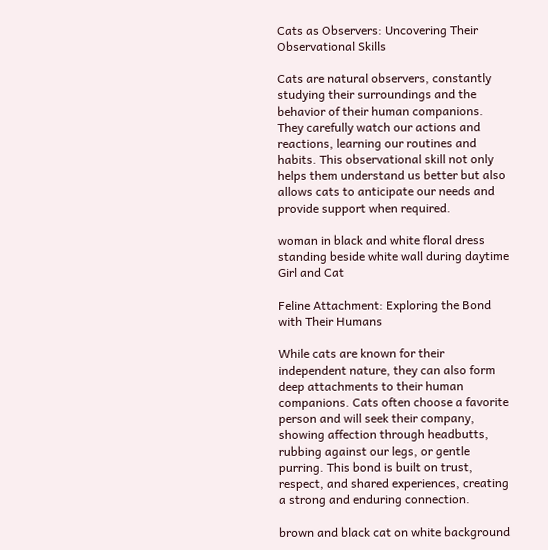Cats as Observers: Uncovering Their Observational Skills

Cats are natural observers, constantly studying their surroundings and the behavior of their human companions. They carefully watch our actions and reactions, learning our routines and habits. This observational skill not only helps them understand us better but also allows cats to anticipate our needs and provide support when required.

woman in black and white floral dress standing beside white wall during daytime
Girl and Cat

Feline Attachment: Exploring the Bond with Their Humans

While cats are known for their independent nature, they can also form deep attachments to their human companions. Cats often choose a favorite person and will seek their company, showing affection through headbutts, rubbing against our legs, or gentle purring. This bond is built on trust, respect, and shared experiences, creating a strong and enduring connection.

brown and black cat on white background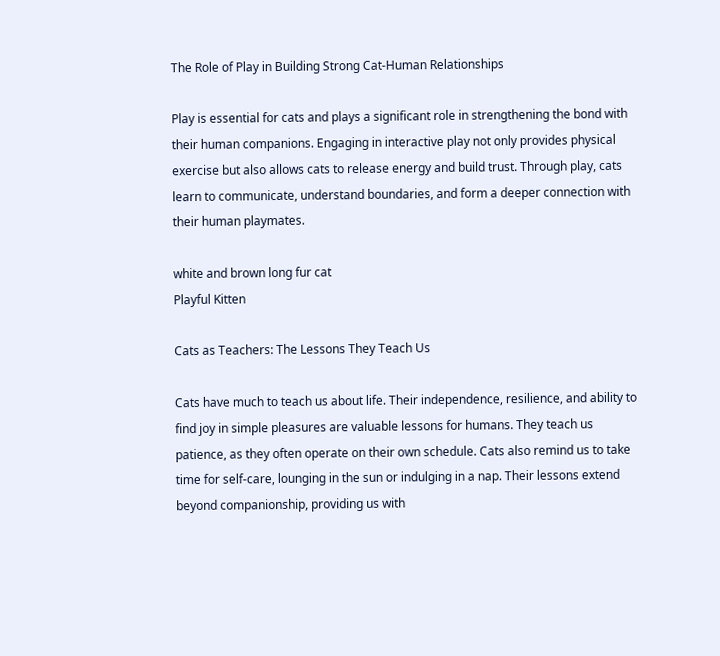The Role of Play in Building Strong Cat-Human Relationships

Play is essential for cats and plays a significant role in strengthening the bond with their human companions. Engaging in interactive play not only provides physical exercise but also allows cats to release energy and build trust. Through play, cats learn to communicate, understand boundaries, and form a deeper connection with their human playmates.

white and brown long fur cat
Playful Kitten

Cats as Teachers: The Lessons They Teach Us

Cats have much to teach us about life. Their independence, resilience, and ability to find joy in simple pleasures are valuable lessons for humans. They teach us patience, as they often operate on their own schedule. Cats also remind us to take time for self-care, lounging in the sun or indulging in a nap. Their lessons extend beyond companionship, providing us with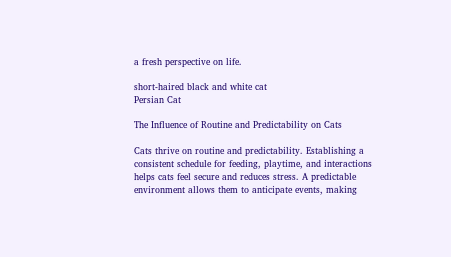a fresh perspective on life.

short-haired black and white cat
Persian Cat

The Influence of Routine and Predictability on Cats

Cats thrive on routine and predictability. Establishing a consistent schedule for feeding, playtime, and interactions helps cats feel secure and reduces stress. A predictable environment allows them to anticipate events, making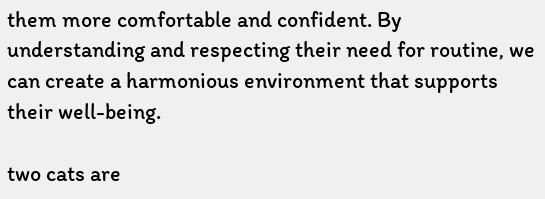them more comfortable and confident. By understanding and respecting their need for routine, we can create a harmonious environment that supports their well-being.

two cats are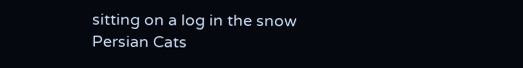sitting on a log in the snow
Persian Cats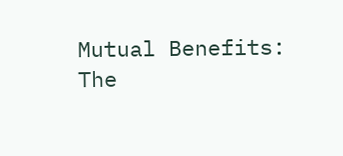Mutual Benefits: The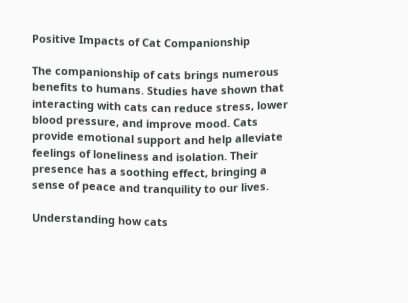Positive Impacts of Cat Companionship

The companionship of cats brings numerous benefits to humans. Studies have shown that interacting with cats can reduce stress, lower blood pressure, and improve mood. Cats provide emotional support and help alleviate feelings of loneliness and isolation. Their presence has a soothing effect, bringing a sense of peace and tranquility to our lives.

Understanding how cats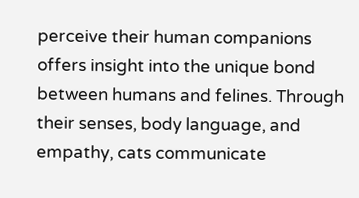perceive their human companions offers insight into the unique bond between humans and felines. Through their senses, body language, and empathy, cats communicate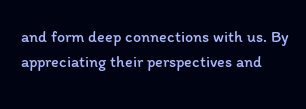and form deep connections with us. By appreciating their perspectives and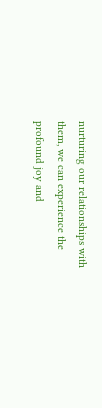nurturing our relationships with them, we can experience the profound joy and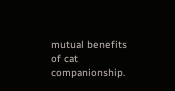mutual benefits of cat companionship.